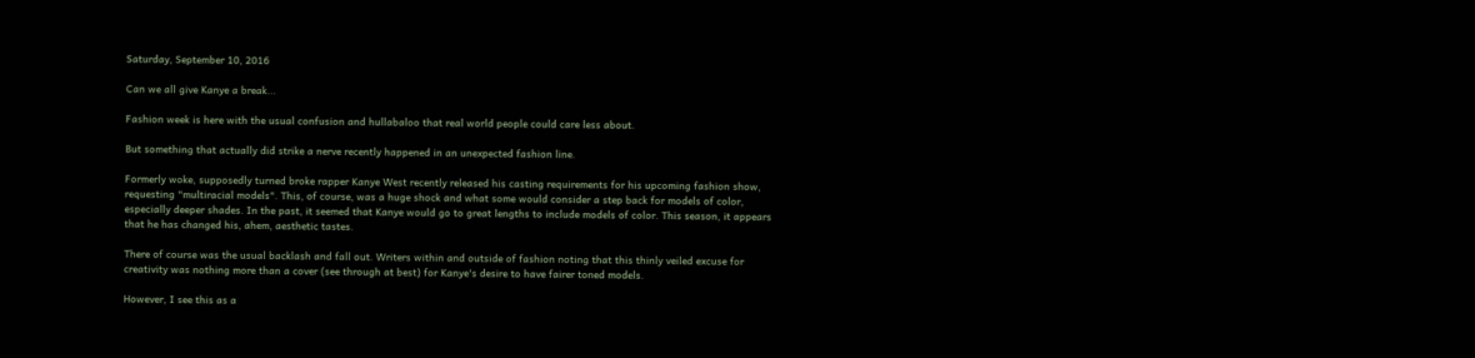Saturday, September 10, 2016

Can we all give Kanye a break...

Fashion week is here with the usual confusion and hullabaloo that real world people could care less about.

But something that actually did strike a nerve recently happened in an unexpected fashion line.

Formerly woke, supposedly turned broke rapper Kanye West recently released his casting requirements for his upcoming fashion show, requesting "multiracial models". This, of course, was a huge shock and what some would consider a step back for models of color, especially deeper shades. In the past, it seemed that Kanye would go to great lengths to include models of color. This season, it appears that he has changed his, ahem, aesthetic tastes.

There of course was the usual backlash and fall out. Writers within and outside of fashion noting that this thinly veiled excuse for creativity was nothing more than a cover (see through at best) for Kanye's desire to have fairer toned models.

However, I see this as a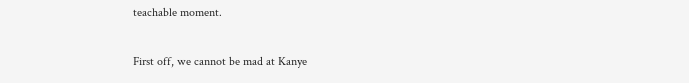teachable moment.

First off, we cannot be mad at Kanye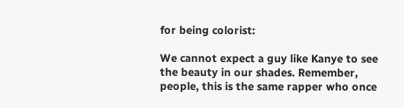for being colorist:

We cannot expect a guy like Kanye to see the beauty in our shades. Remember, people, this is the same rapper who once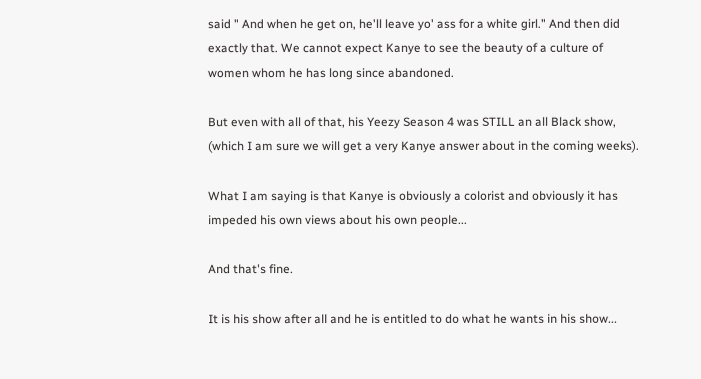said " And when he get on, he'll leave yo' ass for a white girl." And then did exactly that. We cannot expect Kanye to see the beauty of a culture of women whom he has long since abandoned.

But even with all of that, his Yeezy Season 4 was STILL an all Black show, (which I am sure we will get a very Kanye answer about in the coming weeks).

What I am saying is that Kanye is obviously a colorist and obviously it has impeded his own views about his own people...

And that's fine.

It is his show after all and he is entitled to do what he wants in his show...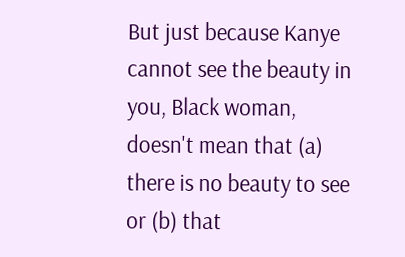But just because Kanye cannot see the beauty in you, Black woman, doesn't mean that (a) there is no beauty to see or (b) that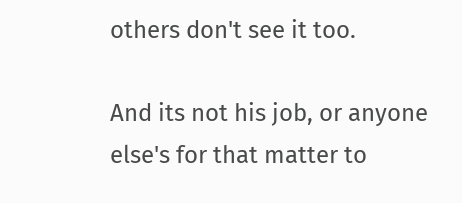others don't see it too.

And its not his job, or anyone else's for that matter to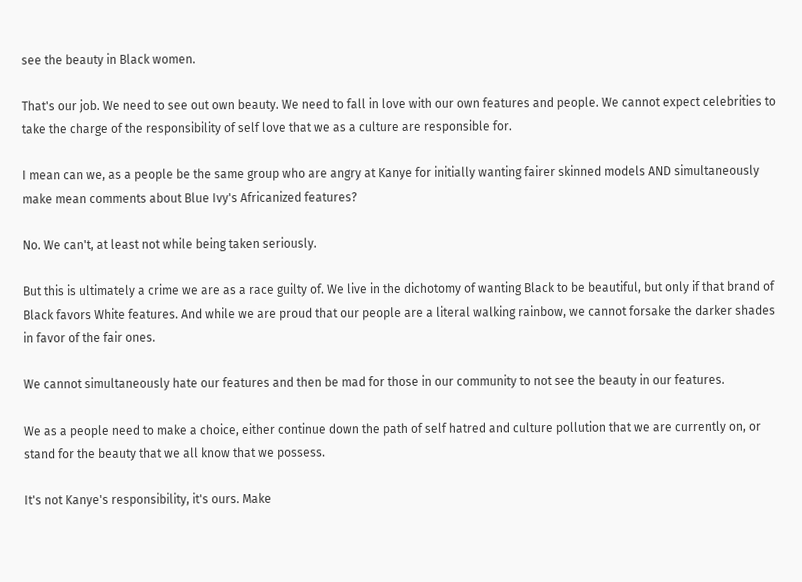see the beauty in Black women.

That's our job. We need to see out own beauty. We need to fall in love with our own features and people. We cannot expect celebrities to take the charge of the responsibility of self love that we as a culture are responsible for.

I mean can we, as a people be the same group who are angry at Kanye for initially wanting fairer skinned models AND simultaneously make mean comments about Blue Ivy's Africanized features?

No. We can't, at least not while being taken seriously.

But this is ultimately a crime we are as a race guilty of. We live in the dichotomy of wanting Black to be beautiful, but only if that brand of Black favors White features. And while we are proud that our people are a literal walking rainbow, we cannot forsake the darker shades in favor of the fair ones.

We cannot simultaneously hate our features and then be mad for those in our community to not see the beauty in our features.

We as a people need to make a choice, either continue down the path of self hatred and culture pollution that we are currently on, or stand for the beauty that we all know that we possess.

It's not Kanye's responsibility, it's ours. Make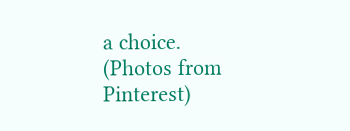a choice.
(Photos from Pinterest)